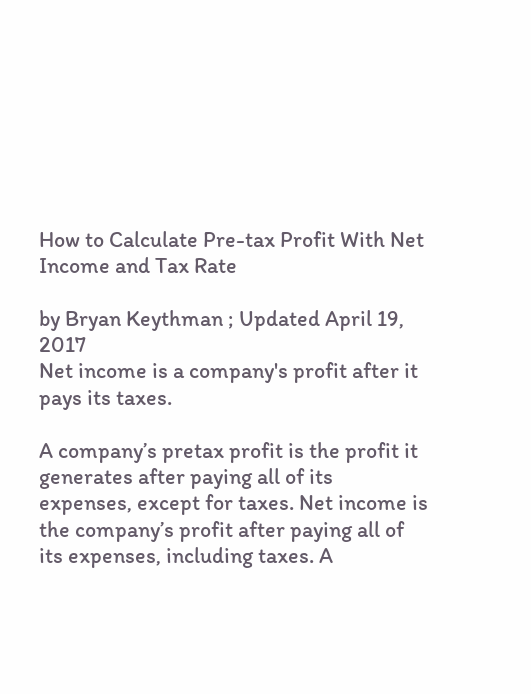How to Calculate Pre-tax Profit With Net Income and Tax Rate

by Bryan Keythman ; Updated April 19, 2017
Net income is a company's profit after it pays its taxes.

A company’s pretax profit is the profit it generates after paying all of its expenses, except for taxes. Net income is the company’s profit after paying all of its expenses, including taxes. A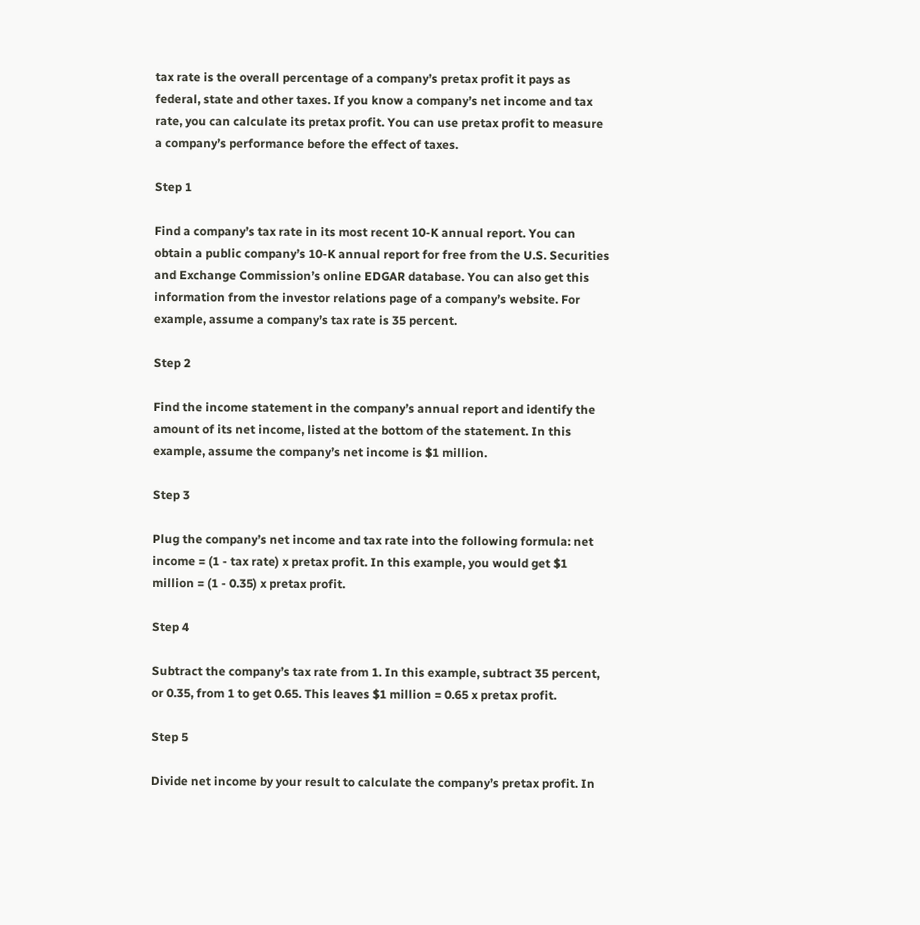tax rate is the overall percentage of a company’s pretax profit it pays as federal, state and other taxes. If you know a company’s net income and tax rate, you can calculate its pretax profit. You can use pretax profit to measure a company’s performance before the effect of taxes.

Step 1

Find a company’s tax rate in its most recent 10-K annual report. You can obtain a public company’s 10-K annual report for free from the U.S. Securities and Exchange Commission’s online EDGAR database. You can also get this information from the investor relations page of a company’s website. For example, assume a company’s tax rate is 35 percent.

Step 2

Find the income statement in the company’s annual report and identify the amount of its net income, listed at the bottom of the statement. In this example, assume the company’s net income is $1 million.

Step 3

Plug the company’s net income and tax rate into the following formula: net income = (1 - tax rate) x pretax profit. In this example, you would get $1 million = (1 - 0.35) x pretax profit.

Step 4

Subtract the company’s tax rate from 1. In this example, subtract 35 percent, or 0.35, from 1 to get 0.65. This leaves $1 million = 0.65 x pretax profit.

Step 5

Divide net income by your result to calculate the company’s pretax profit. In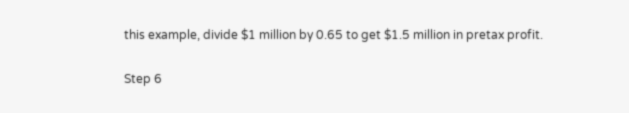this example, divide $1 million by 0.65 to get $1.5 million in pretax profit.

Step 6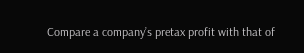Compare a company’s pretax profit with that of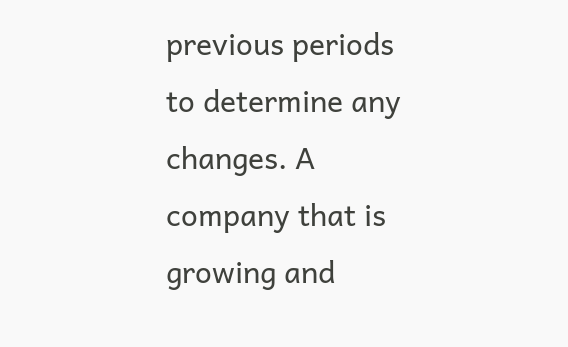previous periods to determine any changes. A company that is growing and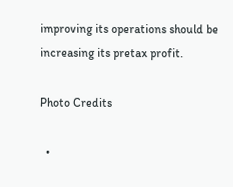improving its operations should be increasing its pretax profit.

Photo Credits

  •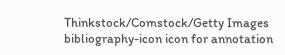Thinkstock/Comstock/Getty Images
bibliography-icon icon for annotation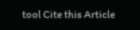tool Cite this Article